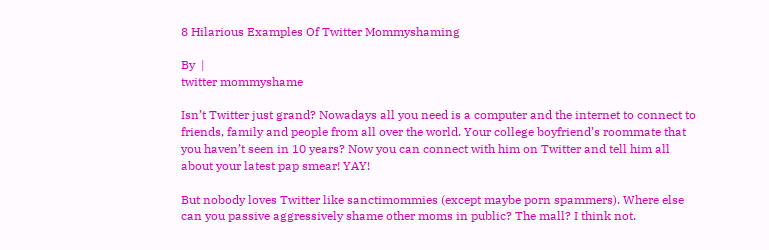8 Hilarious Examples Of Twitter Mommyshaming

By  |
twitter mommyshame

Isn’t Twitter just grand? Nowadays all you need is a computer and the internet to connect to friends, family and people from all over the world. Your college boyfriend’s roommate that you haven’t seen in 10 years? Now you can connect with him on Twitter and tell him all about your latest pap smear! YAY!

But nobody loves Twitter like sanctimommies (except maybe porn spammers). Where else can you passive aggressively shame other moms in public? The mall? I think not.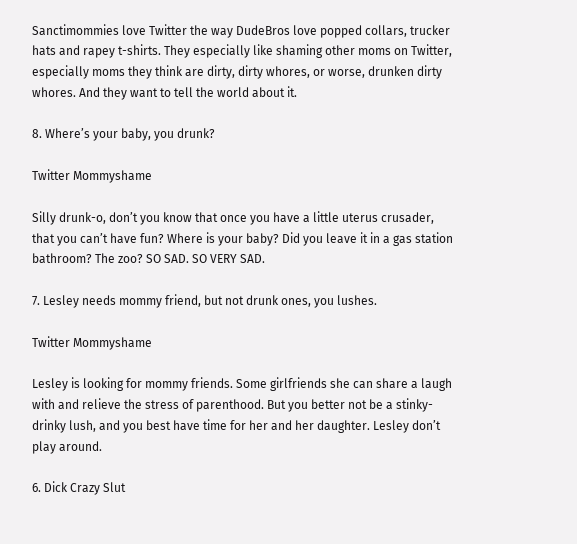Sanctimommies love Twitter the way DudeBros love popped collars, trucker hats and rapey t-shirts. They especially like shaming other moms on Twitter, especially moms they think are dirty, dirty whores, or worse, drunken dirty whores. And they want to tell the world about it.

8. Where’s your baby, you drunk?

Twitter Mommyshame

Silly drunk-o, don’t you know that once you have a little uterus crusader, that you can’t have fun? Where is your baby? Did you leave it in a gas station bathroom? The zoo? SO SAD. SO VERY SAD.

7. Lesley needs mommy friend, but not drunk ones, you lushes.

Twitter Mommyshame

Lesley is looking for mommy friends. Some girlfriends she can share a laugh with and relieve the stress of parenthood. But you better not be a stinky-drinky lush, and you best have time for her and her daughter. Lesley don’t play around.

6. Dick Crazy Slut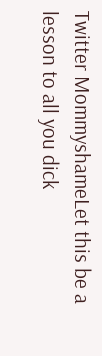Twitter MommyshameLet this be a lesson to all you dick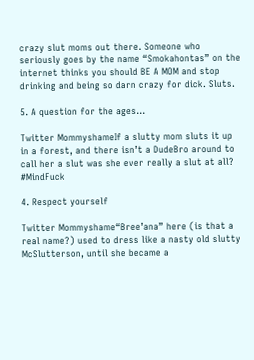crazy slut moms out there. Someone who seriously goes by the name “Smokahontas” on the internet thinks you should BE A MOM and stop drinking and being so darn crazy for dick. Sluts.

5. A question for the ages…

Twitter MommyshameIf a slutty mom sluts it up in a forest, and there isn’t a DudeBro around to call her a slut was she ever really a slut at all? #MindFuck

4. Respect yourself

Twitter Mommyshame“Bree’ana” here (is that a real name?) used to dress like a nasty old slutty McSlutterson, until she became a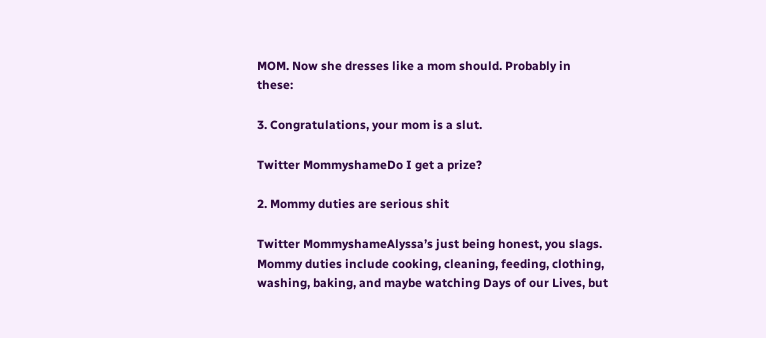MOM. Now she dresses like a mom should. Probably in these:

3. Congratulations, your mom is a slut.

Twitter MommyshameDo I get a prize?

2. Mommy duties are serious shit

Twitter MommyshameAlyssa’s just being honest, you slags. Mommy duties include cooking, cleaning, feeding, clothing, washing, baking, and maybe watching Days of our Lives, but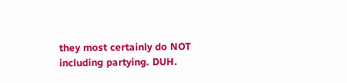they most certainly do NOT including partying. DUH.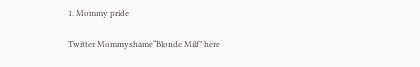1. Mommy pride

Twitter Mommyshame“Blonde Milf” here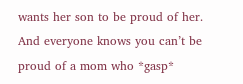wants her son to be proud of her. And everyone knows you can’t be proud of a mom who *gasp*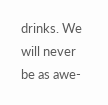drinks. We will never be as awe-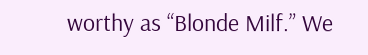worthy as “Blonde Milf.” We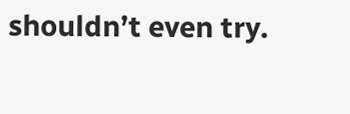shouldn’t even try.